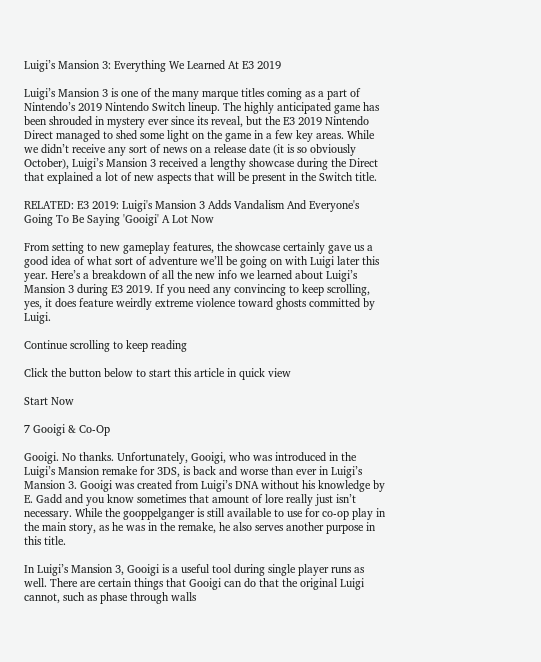Luigi’s Mansion 3: Everything We Learned At E3 2019

Luigi’s Mansion 3 is one of the many marque titles coming as a part of Nintendo’s 2019 Nintendo Switch lineup. The highly anticipated game has been shrouded in mystery ever since its reveal, but the E3 2019 Nintendo Direct managed to shed some light on the game in a few key areas. While we didn’t receive any sort of news on a release date (it is so obviously October), Luigi’s Mansion 3 received a lengthy showcase during the Direct that explained a lot of new aspects that will be present in the Switch title.

RELATED: E3 2019: Luigi's Mansion 3 Adds Vandalism And Everyone's Going To Be Saying 'Gooigi' A Lot Now

From setting to new gameplay features, the showcase certainly gave us a good idea of what sort of adventure we’ll be going on with Luigi later this year. Here’s a breakdown of all the new info we learned about Luigi’s Mansion 3 during E3 2019. If you need any convincing to keep scrolling, yes, it does feature weirdly extreme violence toward ghosts committed by Luigi.

Continue scrolling to keep reading

Click the button below to start this article in quick view

Start Now

7 Gooigi & Co-Op

Gooigi. No thanks. Unfortunately, Gooigi, who was introduced in the Luigi’s Mansion remake for 3DS, is back and worse than ever in Luigi’s Mansion 3. Gooigi was created from Luigi’s DNA without his knowledge by E. Gadd and you know sometimes that amount of lore really just isn’t necessary. While the gooppelganger is still available to use for co-op play in the main story, as he was in the remake, he also serves another purpose in this title.

In Luigi’s Mansion 3, Gooigi is a useful tool during single player runs as well. There are certain things that Gooigi can do that the original Luigi cannot, such as phase through walls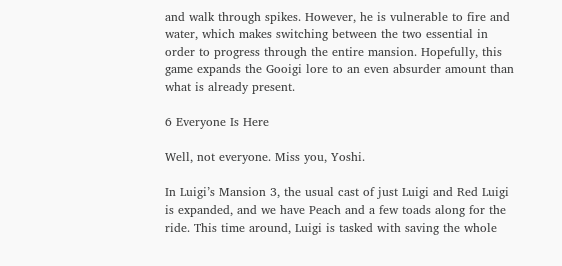and walk through spikes. However, he is vulnerable to fire and water, which makes switching between the two essential in order to progress through the entire mansion. Hopefully, this game expands the Gooigi lore to an even absurder amount than what is already present.

6 Everyone Is Here

Well, not everyone. Miss you, Yoshi.

In Luigi’s Mansion 3, the usual cast of just Luigi and Red Luigi is expanded, and we have Peach and a few toads along for the ride. This time around, Luigi is tasked with saving the whole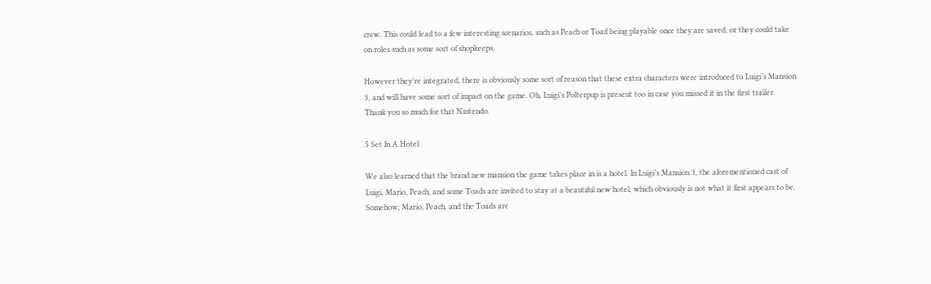crew. This could lead to a few interesting scenarios, such as Peach or Toad being playable once they are saved, or they could take on roles such as some sort of shopkeeps.

However they’re integrated, there is obviously some sort of reason that these extra characters were introduced to Luigi’s Mansion 3, and will have some sort of impact on the game. Oh, Luigi’s Polterpup is present too in case you missed it in the first trailer. Thank you so much for that Nintendo.

5 Set In A Hotel

We also learned that the brand new mansion the game takes place in is a hotel. In Luigi’s Mansion 3, the aforementioned cast of Luigi, Mario, Peach, and some Toads are invited to stay at a beautiful new hotel, which obviously is not what it first appears to be. Somehow; Mario, Peach, and the Toads are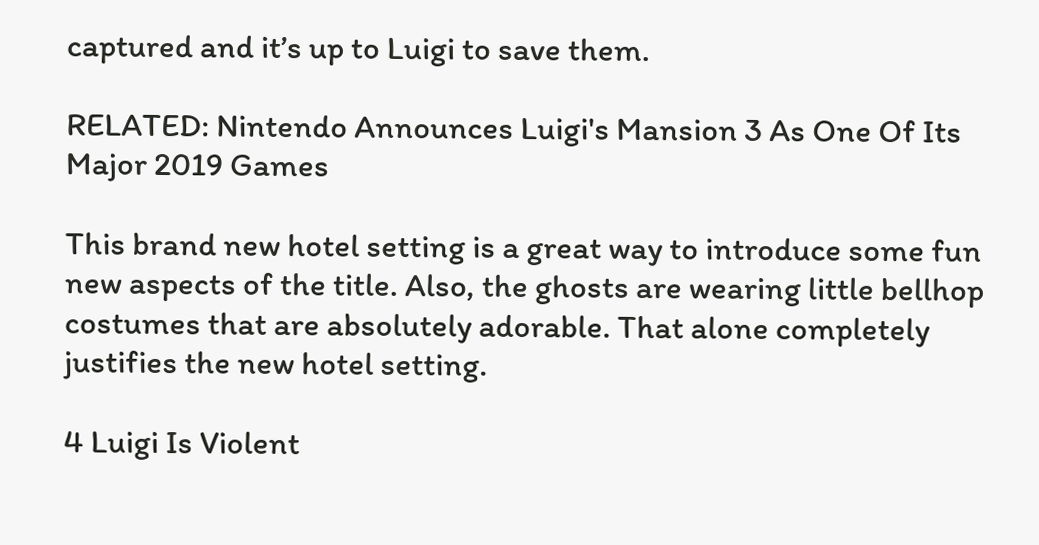captured and it’s up to Luigi to save them.

RELATED: Nintendo Announces Luigi's Mansion 3 As One Of Its Major 2019 Games

This brand new hotel setting is a great way to introduce some fun new aspects of the title. Also, the ghosts are wearing little bellhop costumes that are absolutely adorable. That alone completely justifies the new hotel setting.

4 Luigi Is Violent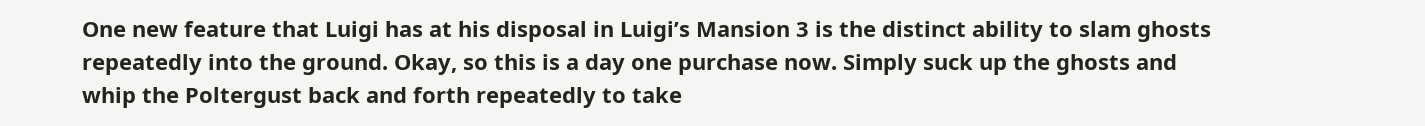One new feature that Luigi has at his disposal in Luigi’s Mansion 3 is the distinct ability to slam ghosts repeatedly into the ground. Okay, so this is a day one purchase now. Simply suck up the ghosts and whip the Poltergust back and forth repeatedly to take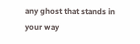any ghost that stands in your way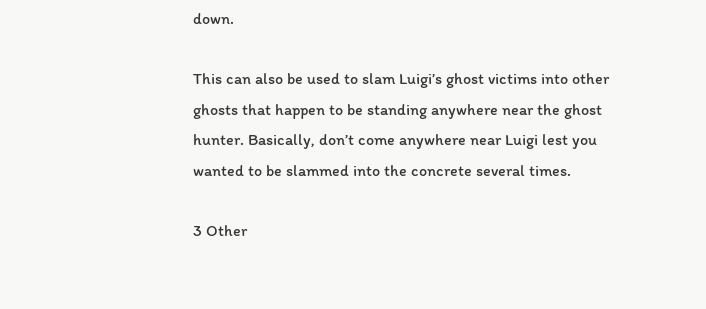down.

This can also be used to slam Luigi’s ghost victims into other ghosts that happen to be standing anywhere near the ghost hunter. Basically, don’t come anywhere near Luigi lest you wanted to be slammed into the concrete several times.

3 Other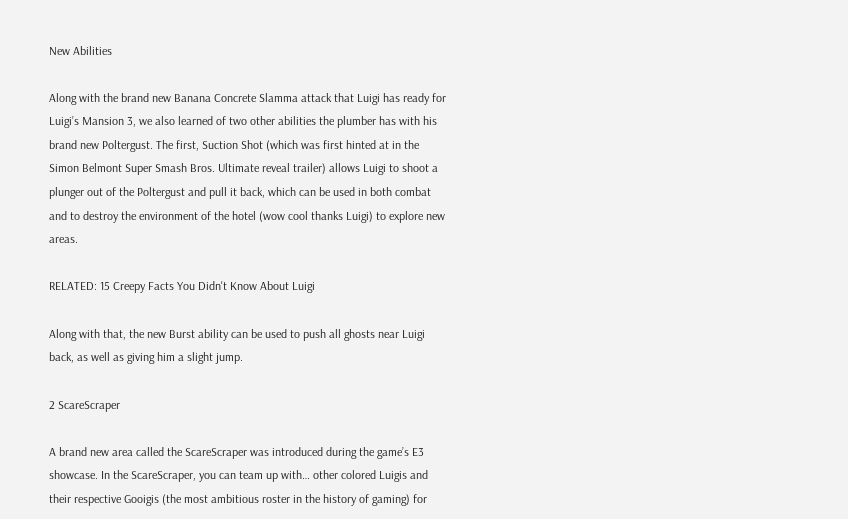New Abilities

Along with the brand new Banana Concrete Slamma attack that Luigi has ready for Luigi’s Mansion 3, we also learned of two other abilities the plumber has with his brand new Poltergust. The first, Suction Shot (which was first hinted at in the Simon Belmont Super Smash Bros. Ultimate reveal trailer) allows Luigi to shoot a plunger out of the Poltergust and pull it back, which can be used in both combat and to destroy the environment of the hotel (wow cool thanks Luigi) to explore new areas.

RELATED: 15 Creepy Facts You Didn't Know About Luigi

Along with that, the new Burst ability can be used to push all ghosts near Luigi back, as well as giving him a slight jump.

2 ScareScraper

A brand new area called the ScareScraper was introduced during the game’s E3 showcase. In the ScareScraper, you can team up with… other colored Luigis and their respective Gooigis (the most ambitious roster in the history of gaming) for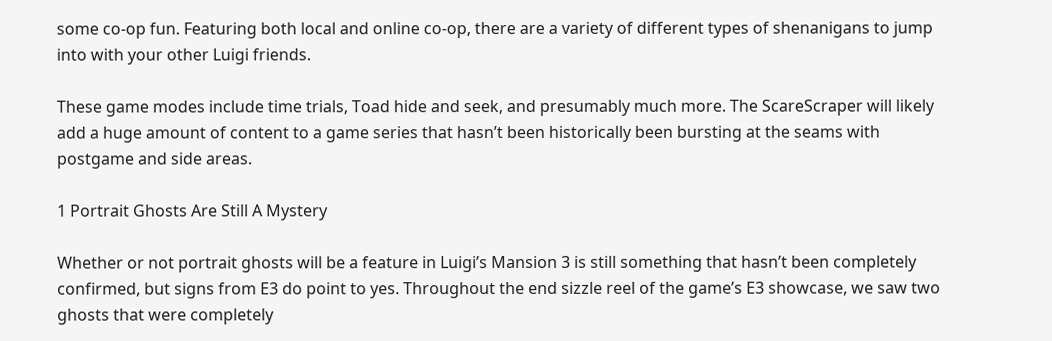some co-op fun. Featuring both local and online co-op, there are a variety of different types of shenanigans to jump into with your other Luigi friends.

These game modes include time trials, Toad hide and seek, and presumably much more. The ScareScraper will likely add a huge amount of content to a game series that hasn’t been historically been bursting at the seams with postgame and side areas.

1 Portrait Ghosts Are Still A Mystery

Whether or not portrait ghosts will be a feature in Luigi’s Mansion 3 is still something that hasn’t been completely confirmed, but signs from E3 do point to yes. Throughout the end sizzle reel of the game’s E3 showcase, we saw two ghosts that were completely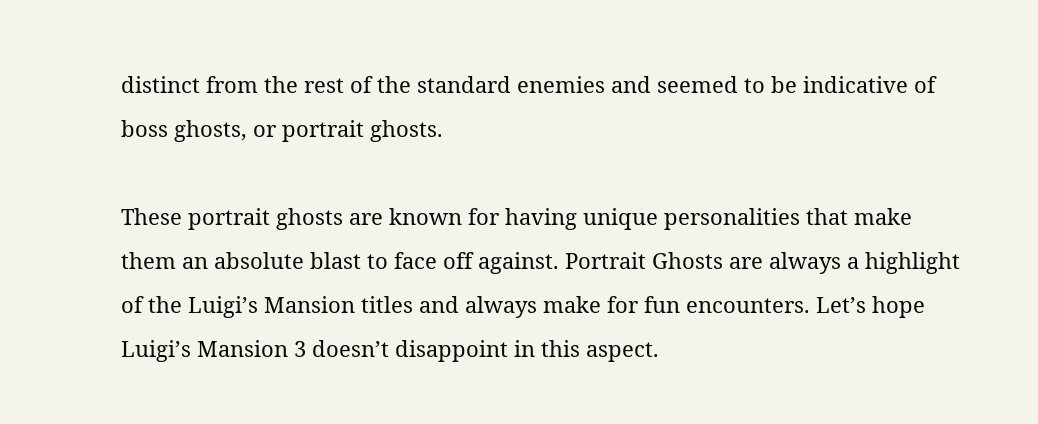distinct from the rest of the standard enemies and seemed to be indicative of boss ghosts, or portrait ghosts.

These portrait ghosts are known for having unique personalities that make them an absolute blast to face off against. Portrait Ghosts are always a highlight of the Luigi’s Mansion titles and always make for fun encounters. Let’s hope Luigi’s Mansion 3 doesn’t disappoint in this aspect.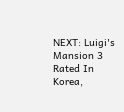NEXT: Luigi's Mansion 3 Rated In Korea,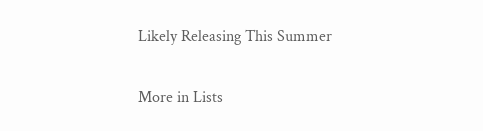Likely Releasing This Summer

More in Lists